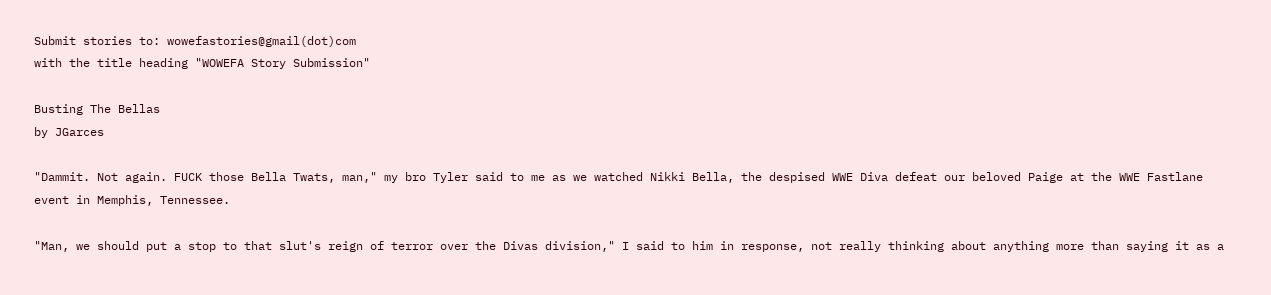Submit stories to: wowefastories@gmail(dot)com
with the title heading "WOWEFA Story Submission"

Busting The Bellas
by JGarces

"Dammit. Not again. FUCK those Bella Twats, man," my bro Tyler said to me as we watched Nikki Bella, the despised WWE Diva defeat our beloved Paige at the WWE Fastlane event in Memphis, Tennessee.

"Man, we should put a stop to that slut's reign of terror over the Divas division," I said to him in response, not really thinking about anything more than saying it as a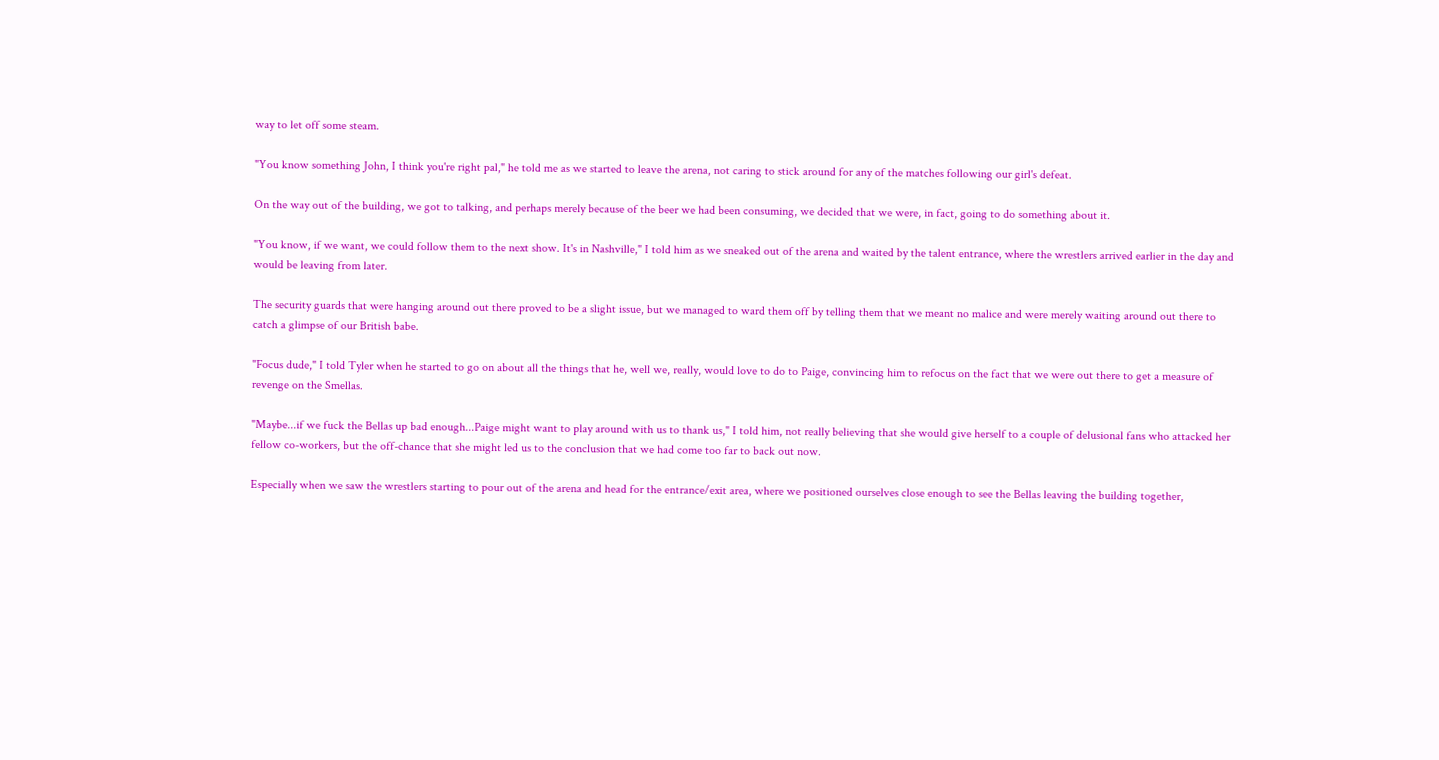way to let off some steam.

"You know something John, I think you're right pal," he told me as we started to leave the arena, not caring to stick around for any of the matches following our girl's defeat.

On the way out of the building, we got to talking, and perhaps merely because of the beer we had been consuming, we decided that we were, in fact, going to do something about it.

"You know, if we want, we could follow them to the next show. It's in Nashville," I told him as we sneaked out of the arena and waited by the talent entrance, where the wrestlers arrived earlier in the day and would be leaving from later.

The security guards that were hanging around out there proved to be a slight issue, but we managed to ward them off by telling them that we meant no malice and were merely waiting around out there to catch a glimpse of our British babe.

"Focus dude," I told Tyler when he started to go on about all the things that he, well we, really, would love to do to Paige, convincing him to refocus on the fact that we were out there to get a measure of revenge on the Smellas.

"Maybe...if we fuck the Bellas up bad enough...Paige might want to play around with us to thank us," I told him, not really believing that she would give herself to a couple of delusional fans who attacked her fellow co-workers, but the off-chance that she might led us to the conclusion that we had come too far to back out now.

Especially when we saw the wrestlers starting to pour out of the arena and head for the entrance/exit area, where we positioned ourselves close enough to see the Bellas leaving the building together,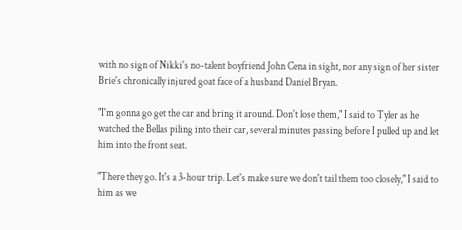with no sign of Nikki's no-talent boyfriend John Cena in sight, nor any sign of her sister Brie's chronically injured goat face of a husband Daniel Bryan.

"I'm gonna go get the car and bring it around. Don't lose them," I said to Tyler as he watched the Bellas piling into their car, several minutes passing before I pulled up and let him into the front seat.

"There they go. It's a 3-hour trip. Let's make sure we don't tail them too closely," I said to him as we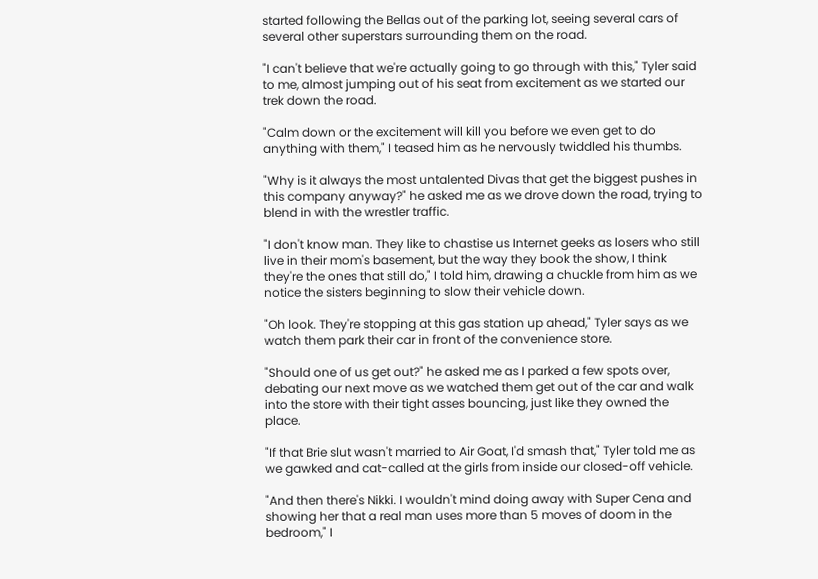started following the Bellas out of the parking lot, seeing several cars of several other superstars surrounding them on the road.

"I can't believe that we're actually going to go through with this," Tyler said to me, almost jumping out of his seat from excitement as we started our trek down the road.

"Calm down or the excitement will kill you before we even get to do anything with them," I teased him as he nervously twiddled his thumbs.

"Why is it always the most untalented Divas that get the biggest pushes in this company anyway?" he asked me as we drove down the road, trying to blend in with the wrestler traffic.

"I don't know man. They like to chastise us Internet geeks as losers who still live in their mom's basement, but the way they book the show, I think they're the ones that still do," I told him, drawing a chuckle from him as we notice the sisters beginning to slow their vehicle down.

"Oh look. They're stopping at this gas station up ahead," Tyler says as we watch them park their car in front of the convenience store.

"Should one of us get out?" he asked me as I parked a few spots over, debating our next move as we watched them get out of the car and walk into the store with their tight asses bouncing, just like they owned the place.

"If that Brie slut wasn't married to Air Goat, I'd smash that," Tyler told me as we gawked and cat-called at the girls from inside our closed-off vehicle.

"And then there's Nikki. I wouldn't mind doing away with Super Cena and showing her that a real man uses more than 5 moves of doom in the bedroom," I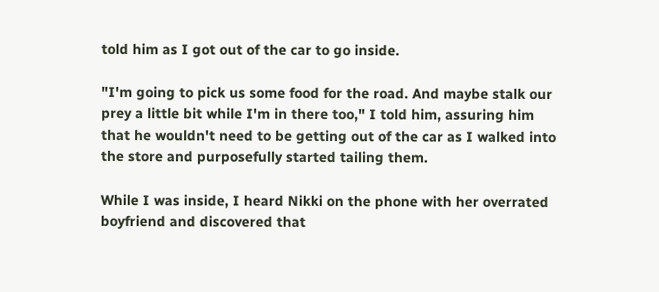told him as I got out of the car to go inside.

"I'm going to pick us some food for the road. And maybe stalk our prey a little bit while I'm in there too," I told him, assuring him that he wouldn't need to be getting out of the car as I walked into the store and purposefully started tailing them.

While I was inside, I heard Nikki on the phone with her overrated boyfriend and discovered that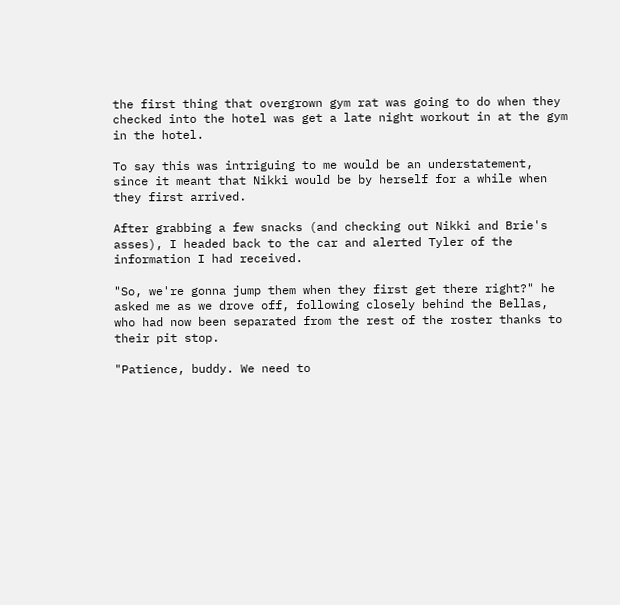the first thing that overgrown gym rat was going to do when they checked into the hotel was get a late night workout in at the gym in the hotel.

To say this was intriguing to me would be an understatement, since it meant that Nikki would be by herself for a while when they first arrived.

After grabbing a few snacks (and checking out Nikki and Brie's asses), I headed back to the car and alerted Tyler of the information I had received.

"So, we're gonna jump them when they first get there right?" he asked me as we drove off, following closely behind the Bellas, who had now been separated from the rest of the roster thanks to their pit stop.

"Patience, buddy. We need to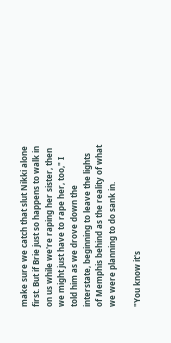make sure we catch that slut Nikki alone first. But if Brie just so happens to walk in on us while we're raping her sister, then we might just have to rape her, too," I told him as we drove down the interstate, beginning to leave the lights of Memphis behind as the reality of what we were planning to do sank in.

"You know it's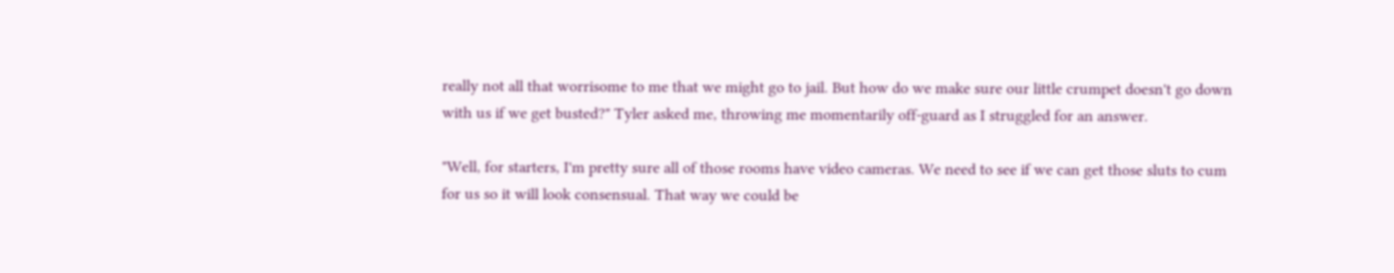really not all that worrisome to me that we might go to jail. But how do we make sure our little crumpet doesn't go down with us if we get busted?" Tyler asked me, throwing me momentarily off-guard as I struggled for an answer.

"Well, for starters, I'm pretty sure all of those rooms have video cameras. We need to see if we can get those sluts to cum for us so it will look consensual. That way we could be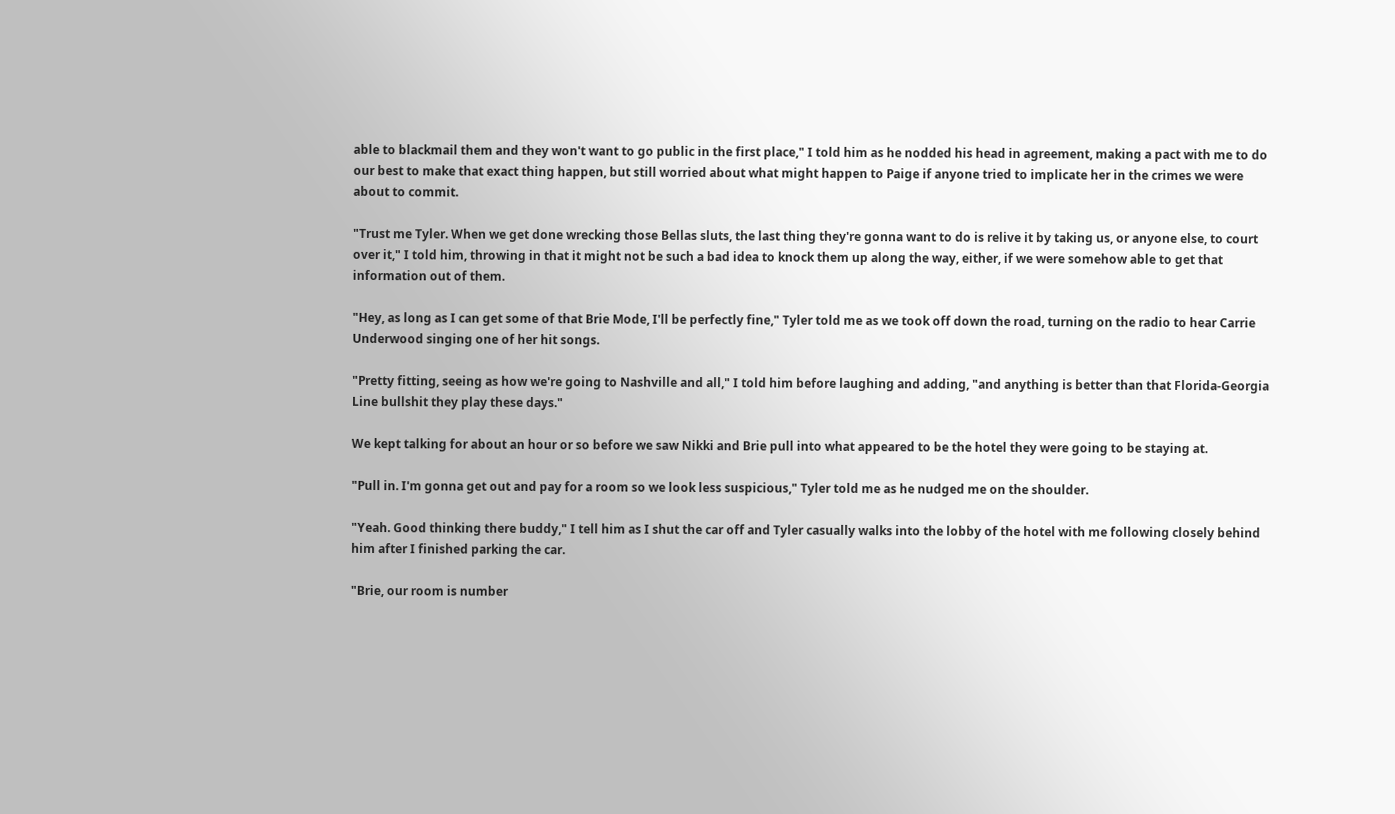able to blackmail them and they won't want to go public in the first place," I told him as he nodded his head in agreement, making a pact with me to do our best to make that exact thing happen, but still worried about what might happen to Paige if anyone tried to implicate her in the crimes we were about to commit.

"Trust me Tyler. When we get done wrecking those Bellas sluts, the last thing they're gonna want to do is relive it by taking us, or anyone else, to court over it," I told him, throwing in that it might not be such a bad idea to knock them up along the way, either, if we were somehow able to get that information out of them.

"Hey, as long as I can get some of that Brie Mode, I'll be perfectly fine," Tyler told me as we took off down the road, turning on the radio to hear Carrie Underwood singing one of her hit songs.

"Pretty fitting, seeing as how we're going to Nashville and all," I told him before laughing and adding, "and anything is better than that Florida-Georgia Line bullshit they play these days."

We kept talking for about an hour or so before we saw Nikki and Brie pull into what appeared to be the hotel they were going to be staying at.

"Pull in. I'm gonna get out and pay for a room so we look less suspicious," Tyler told me as he nudged me on the shoulder.

"Yeah. Good thinking there buddy," I tell him as I shut the car off and Tyler casually walks into the lobby of the hotel with me following closely behind him after I finished parking the car.

"Brie, our room is number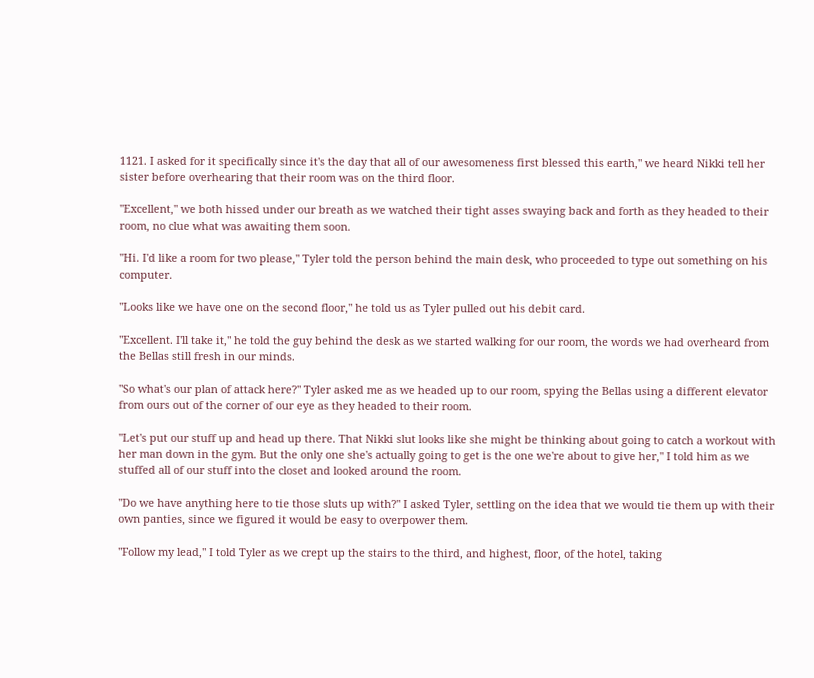1121. I asked for it specifically since it's the day that all of our awesomeness first blessed this earth," we heard Nikki tell her sister before overhearing that their room was on the third floor.

"Excellent," we both hissed under our breath as we watched their tight asses swaying back and forth as they headed to their room, no clue what was awaiting them soon.

"Hi. I'd like a room for two please," Tyler told the person behind the main desk, who proceeded to type out something on his computer.

"Looks like we have one on the second floor," he told us as Tyler pulled out his debit card.

"Excellent. I'll take it," he told the guy behind the desk as we started walking for our room, the words we had overheard from the Bellas still fresh in our minds.

"So what's our plan of attack here?" Tyler asked me as we headed up to our room, spying the Bellas using a different elevator from ours out of the corner of our eye as they headed to their room.

"Let's put our stuff up and head up there. That Nikki slut looks like she might be thinking about going to catch a workout with her man down in the gym. But the only one she's actually going to get is the one we're about to give her," I told him as we stuffed all of our stuff into the closet and looked around the room.

"Do we have anything here to tie those sluts up with?" I asked Tyler, settling on the idea that we would tie them up with their own panties, since we figured it would be easy to overpower them.

"Follow my lead," I told Tyler as we crept up the stairs to the third, and highest, floor, of the hotel, taking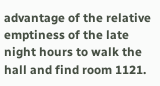advantage of the relative emptiness of the late night hours to walk the hall and find room 1121.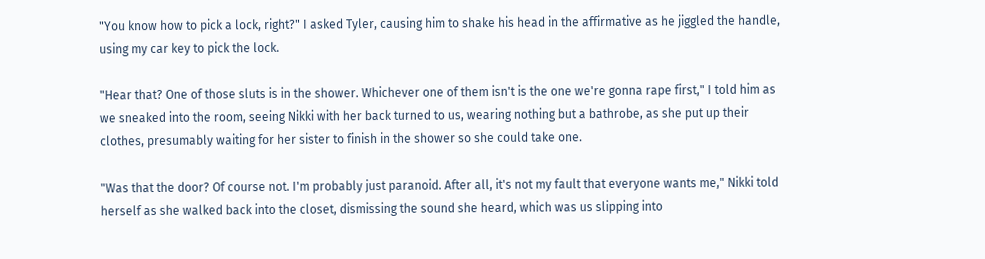"You know how to pick a lock, right?" I asked Tyler, causing him to shake his head in the affirmative as he jiggled the handle, using my car key to pick the lock.

"Hear that? One of those sluts is in the shower. Whichever one of them isn't is the one we're gonna rape first," I told him as we sneaked into the room, seeing Nikki with her back turned to us, wearing nothing but a bathrobe, as she put up their clothes, presumably waiting for her sister to finish in the shower so she could take one.

"Was that the door? Of course not. I'm probably just paranoid. After all, it's not my fault that everyone wants me," Nikki told herself as she walked back into the closet, dismissing the sound she heard, which was us slipping into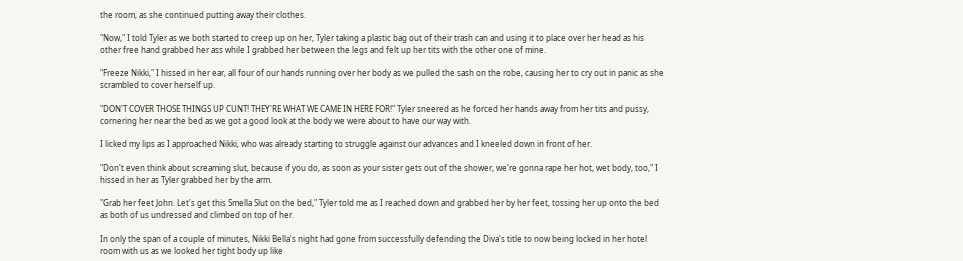the room, as she continued putting away their clothes.

"Now," I told Tyler as we both started to creep up on her, Tyler taking a plastic bag out of their trash can and using it to place over her head as his other free hand grabbed her ass while I grabbed her between the legs and felt up her tits with the other one of mine.

"Freeze Nikki," I hissed in her ear, all four of our hands running over her body as we pulled the sash on the robe, causing her to cry out in panic as she scrambled to cover herself up.

"DON'T COVER THOSE THINGS UP CUNT! THEY'RE WHAT WE CAME IN HERE FOR!" Tyler sneered as he forced her hands away from her tits and pussy, cornering her near the bed as we got a good look at the body we were about to have our way with.

I licked my lips as I approached Nikki, who was already starting to struggle against our advances and I kneeled down in front of her.

"Don't even think about screaming slut, because if you do, as soon as your sister gets out of the shower, we're gonna rape her hot, wet body, too," I hissed in her as Tyler grabbed her by the arm.

"Grab her feet John. Let's get this Smella Slut on the bed," Tyler told me as I reached down and grabbed her by her feet, tossing her up onto the bed as both of us undressed and climbed on top of her.

In only the span of a couple of minutes, Nikki Bella's night had gone from successfully defending the Diva's title to now being locked in her hotel room with us as we looked her tight body up like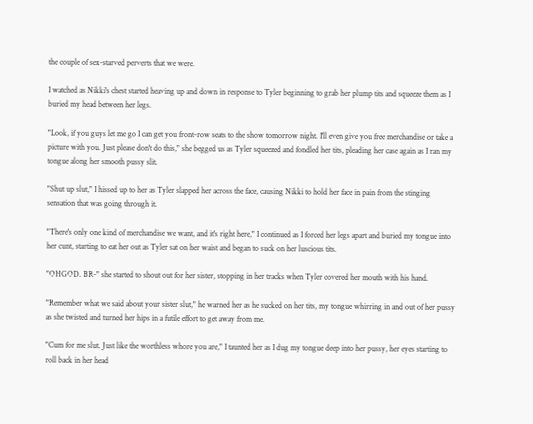the couple of sex-starved perverts that we were.

I watched as Nikki's chest started heaving up and down in response to Tyler beginning to grab her plump tits and squeeze them as I buried my head between her legs.

"Look, if you guys let me go I can get you front-row seats to the show tomorrow night. I'll even give you free merchandise or take a picture with you. Just please don't do this," she begged us as Tyler squeezed and fondled her tits, pleading her case again as I ran my tongue along her smooth pussy slit.

"Shut up slut," I hissed up to her as Tyler slapped her across the face, causing Nikki to hold her face in pain from the stinging sensation that was going through it.

"There's only one kind of merchandise we want, and it's right here," I continued as I forced her legs apart and buried my tongue into her cunt, starting to eat her out as Tyler sat on her waist and began to suck on her luscious tits.

"OHGOD. BR-" she started to shout out for her sister, stopping in her tracks when Tyler covered her mouth with his hand.

"Remember what we said about your sister slut," he warned her as he sucked on her tits, my tongue whirring in and out of her pussy as she twisted and turned her hips in a futile effort to get away from me.

"Cum for me slut. Just like the worthless whore you are," I taunted her as I dug my tongue deep into her pussy, her eyes starting to roll back in her head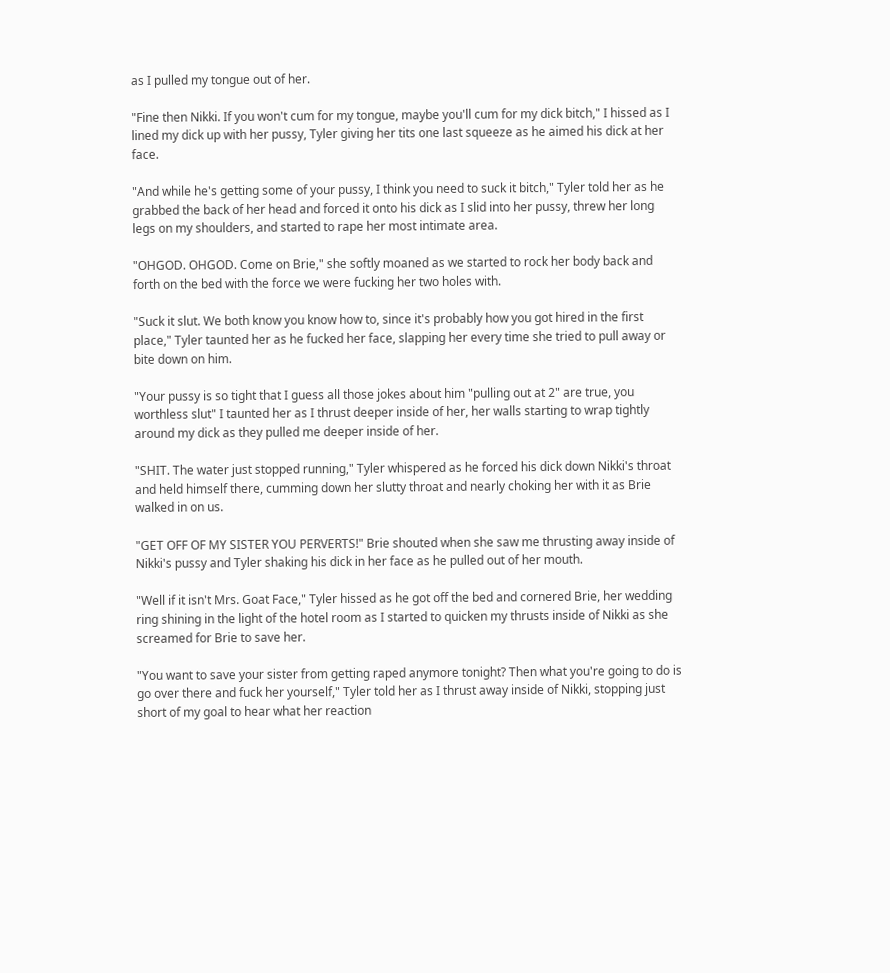as I pulled my tongue out of her.

"Fine then Nikki. If you won't cum for my tongue, maybe you'll cum for my dick bitch," I hissed as I lined my dick up with her pussy, Tyler giving her tits one last squeeze as he aimed his dick at her face.

"And while he's getting some of your pussy, I think you need to suck it bitch," Tyler told her as he grabbed the back of her head and forced it onto his dick as I slid into her pussy, threw her long legs on my shoulders, and started to rape her most intimate area.

"OHGOD. OHGOD. Come on Brie," she softly moaned as we started to rock her body back and forth on the bed with the force we were fucking her two holes with.

"Suck it slut. We both know you know how to, since it's probably how you got hired in the first place," Tyler taunted her as he fucked her face, slapping her every time she tried to pull away or bite down on him.

"Your pussy is so tight that I guess all those jokes about him "pulling out at 2" are true, you worthless slut" I taunted her as I thrust deeper inside of her, her walls starting to wrap tightly around my dick as they pulled me deeper inside of her.

"SHIT. The water just stopped running," Tyler whispered as he forced his dick down Nikki's throat and held himself there, cumming down her slutty throat and nearly choking her with it as Brie walked in on us.

"GET OFF OF MY SISTER YOU PERVERTS!" Brie shouted when she saw me thrusting away inside of Nikki's pussy and Tyler shaking his dick in her face as he pulled out of her mouth.

"Well if it isn't Mrs. Goat Face," Tyler hissed as he got off the bed and cornered Brie, her wedding ring shining in the light of the hotel room as I started to quicken my thrusts inside of Nikki as she screamed for Brie to save her.

"You want to save your sister from getting raped anymore tonight? Then what you're going to do is go over there and fuck her yourself," Tyler told her as I thrust away inside of Nikki, stopping just short of my goal to hear what her reaction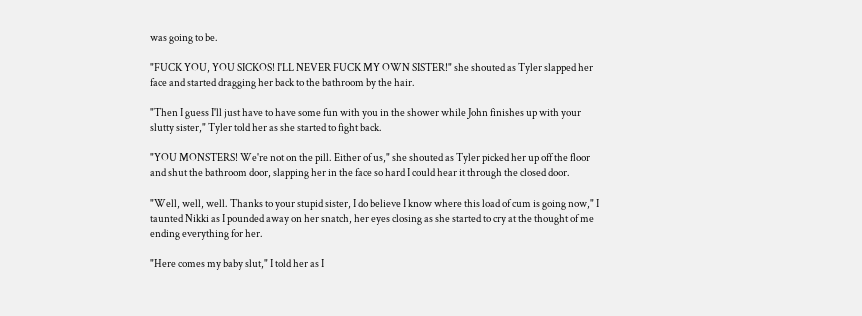was going to be.

"FUCK YOU, YOU SICKOS! I'LL NEVER FUCK MY OWN SISTER!" she shouted as Tyler slapped her face and started dragging her back to the bathroom by the hair.

"Then I guess I'll just have to have some fun with you in the shower while John finishes up with your slutty sister," Tyler told her as she started to fight back.

"YOU MONSTERS! We're not on the pill. Either of us," she shouted as Tyler picked her up off the floor and shut the bathroom door, slapping her in the face so hard I could hear it through the closed door.

"Well, well, well. Thanks to your stupid sister, I do believe I know where this load of cum is going now," I taunted Nikki as I pounded away on her snatch, her eyes closing as she started to cry at the thought of me ending everything for her.

"Here comes my baby slut," I told her as I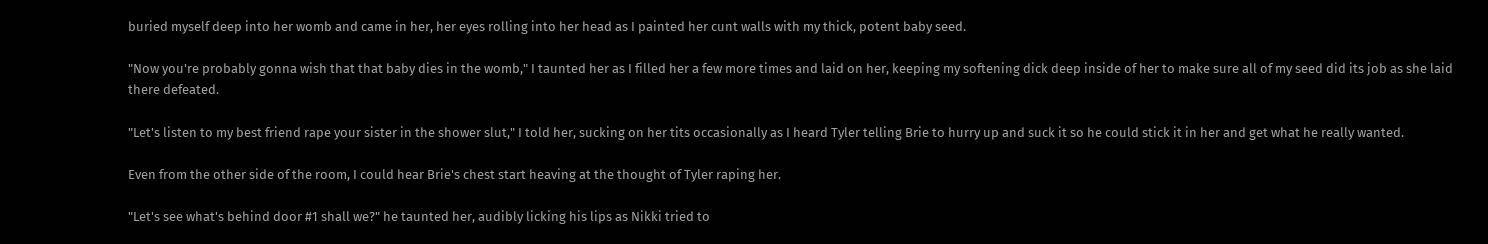buried myself deep into her womb and came in her, her eyes rolling into her head as I painted her cunt walls with my thick, potent baby seed.

"Now you're probably gonna wish that that baby dies in the womb," I taunted her as I filled her a few more times and laid on her, keeping my softening dick deep inside of her to make sure all of my seed did its job as she laid there defeated.

"Let's listen to my best friend rape your sister in the shower slut," I told her, sucking on her tits occasionally as I heard Tyler telling Brie to hurry up and suck it so he could stick it in her and get what he really wanted.

Even from the other side of the room, I could hear Brie's chest start heaving at the thought of Tyler raping her.

"Let's see what's behind door #1 shall we?" he taunted her, audibly licking his lips as Nikki tried to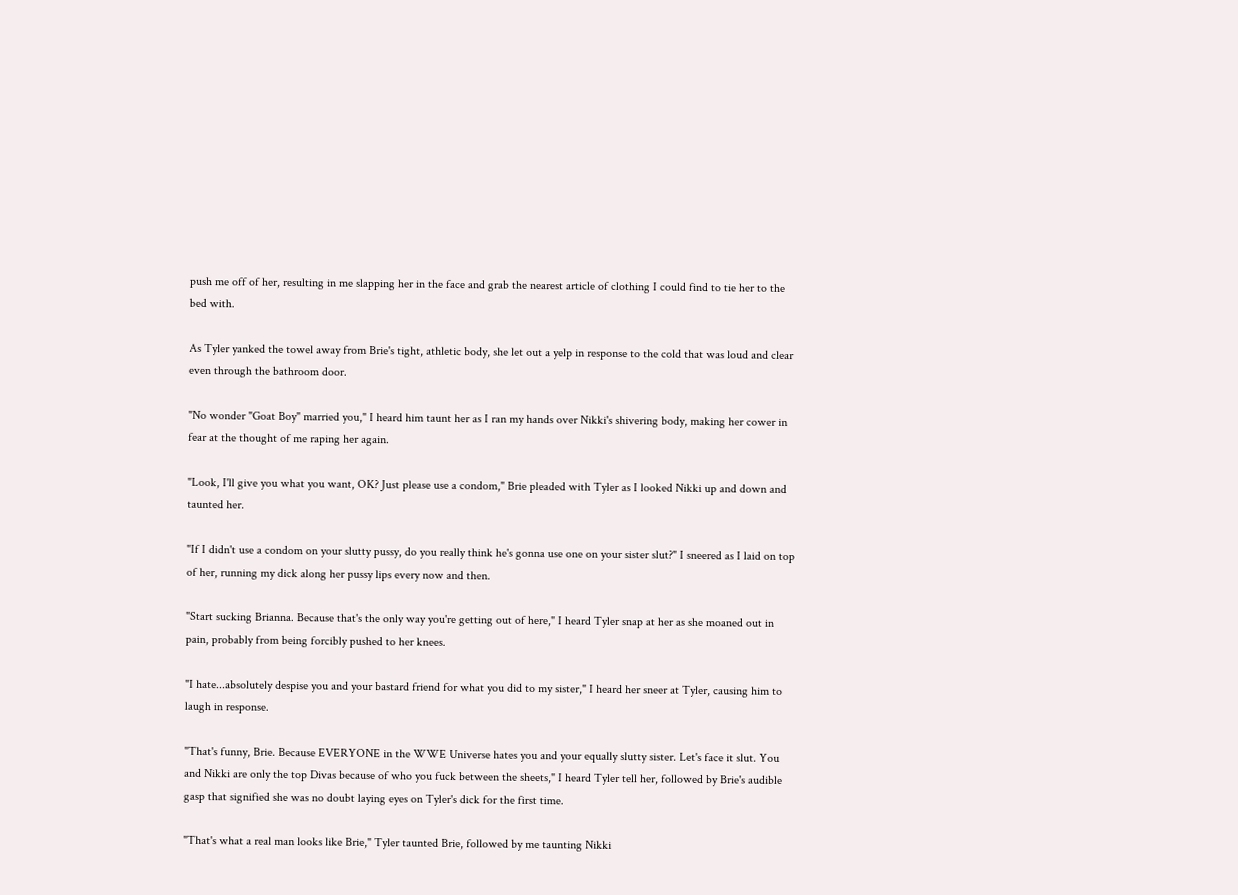push me off of her, resulting in me slapping her in the face and grab the nearest article of clothing I could find to tie her to the bed with.

As Tyler yanked the towel away from Brie's tight, athletic body, she let out a yelp in response to the cold that was loud and clear even through the bathroom door.

"No wonder "Goat Boy" married you," I heard him taunt her as I ran my hands over Nikki's shivering body, making her cower in fear at the thought of me raping her again.

"Look, I'll give you what you want, OK? Just please use a condom," Brie pleaded with Tyler as I looked Nikki up and down and taunted her.

"If I didn't use a condom on your slutty pussy, do you really think he's gonna use one on your sister slut?" I sneered as I laid on top of her, running my dick along her pussy lips every now and then.

"Start sucking Brianna. Because that's the only way you're getting out of here," I heard Tyler snap at her as she moaned out in pain, probably from being forcibly pushed to her knees.

"I hate...absolutely despise you and your bastard friend for what you did to my sister," I heard her sneer at Tyler, causing him to laugh in response.

"That's funny, Brie. Because EVERYONE in the WWE Universe hates you and your equally slutty sister. Let's face it slut. You and Nikki are only the top Divas because of who you fuck between the sheets," I heard Tyler tell her, followed by Brie's audible gasp that signified she was no doubt laying eyes on Tyler's dick for the first time.

"That's what a real man looks like Brie," Tyler taunted Brie, followed by me taunting Nikki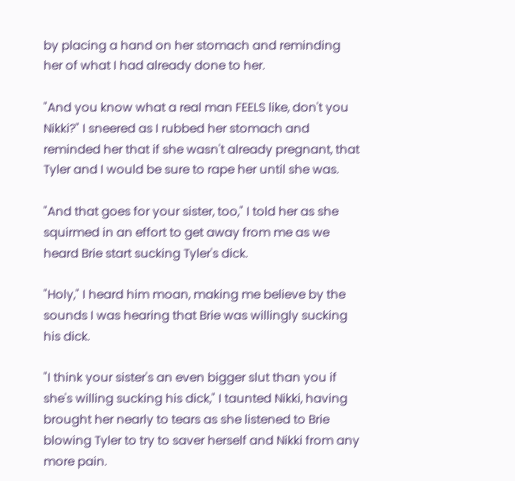by placing a hand on her stomach and reminding her of what I had already done to her.

"And you know what a real man FEELS like, don't you Nikki?" I sneered as I rubbed her stomach and reminded her that if she wasn't already pregnant, that Tyler and I would be sure to rape her until she was.

"And that goes for your sister, too," I told her as she squirmed in an effort to get away from me as we heard Brie start sucking Tyler's dick.

"Holy," I heard him moan, making me believe by the sounds I was hearing that Brie was willingly sucking his dick.

"I think your sister's an even bigger slut than you if she's willing sucking his dick," I taunted Nikki, having brought her nearly to tears as she listened to Brie blowing Tyler to try to saver herself and Nikki from any more pain.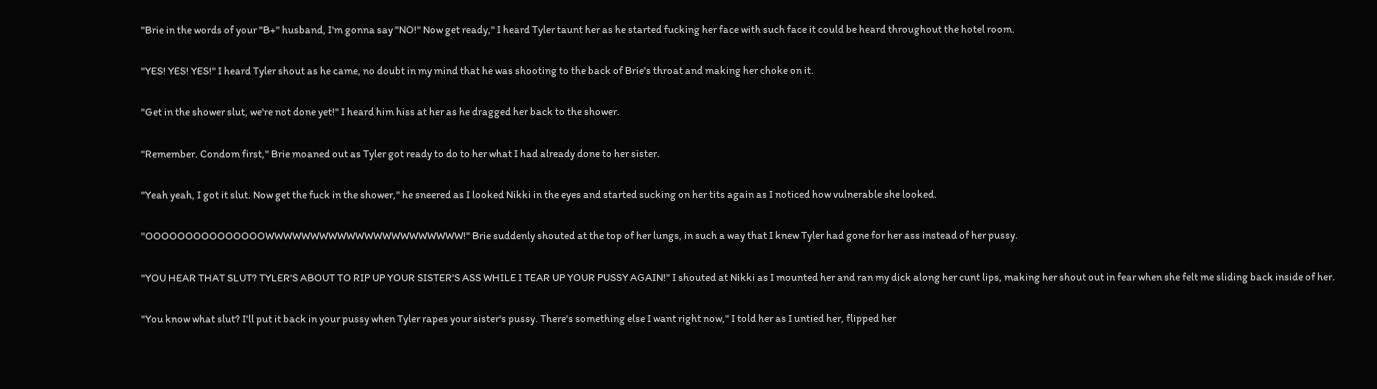"Brie in the words of your "B+" husband, I'm gonna say "NO!" Now get ready," I heard Tyler taunt her as he started fucking her face with such face it could be heard throughout the hotel room.

"YES! YES! YES!" I heard Tyler shout as he came, no doubt in my mind that he was shooting to the back of Brie's throat and making her choke on it.

"Get in the shower slut, we're not done yet!" I heard him hiss at her as he dragged her back to the shower.

"Remember. Condom first," Brie moaned out as Tyler got ready to do to her what I had already done to her sister.

"Yeah yeah, I got it slut. Now get the fuck in the shower," he sneered as I looked Nikki in the eyes and started sucking on her tits again as I noticed how vulnerable she looked.

"OOOOOOOOOOOOOOOWWWWWWWWWWWWWWWWWWWWWW!" Brie suddenly shouted at the top of her lungs, in such a way that I knew Tyler had gone for her ass instead of her pussy.

"YOU HEAR THAT SLUT? TYLER'S ABOUT TO RIP UP YOUR SISTER'S ASS WHILE I TEAR UP YOUR PUSSY AGAIN!" I shouted at Nikki as I mounted her and ran my dick along her cunt lips, making her shout out in fear when she felt me sliding back inside of her.

"You know what slut? I'll put it back in your pussy when Tyler rapes your sister's pussy. There's something else I want right now," I told her as I untied her, flipped her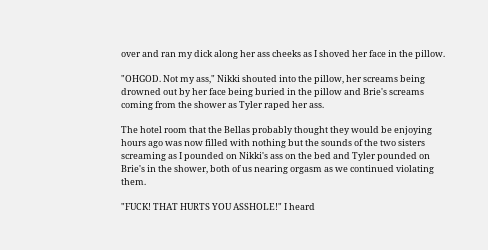over and ran my dick along her ass cheeks as I shoved her face in the pillow.

"OHGOD. Not my ass," Nikki shouted into the pillow, her screams being drowned out by her face being buried in the pillow and Brie's screams coming from the shower as Tyler raped her ass.

The hotel room that the Bellas probably thought they would be enjoying hours ago was now filled with nothing but the sounds of the two sisters screaming as I pounded on Nikki's ass on the bed and Tyler pounded on Brie's in the shower, both of us nearing orgasm as we continued violating them.

"FUCK! THAT HURTS YOU ASSHOLE!" I heard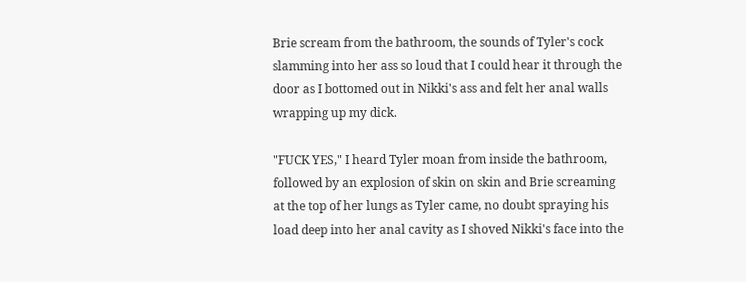Brie scream from the bathroom, the sounds of Tyler's cock slamming into her ass so loud that I could hear it through the door as I bottomed out in Nikki's ass and felt her anal walls wrapping up my dick.

"FUCK YES," I heard Tyler moan from inside the bathroom, followed by an explosion of skin on skin and Brie screaming at the top of her lungs as Tyler came, no doubt spraying his load deep into her anal cavity as I shoved Nikki's face into the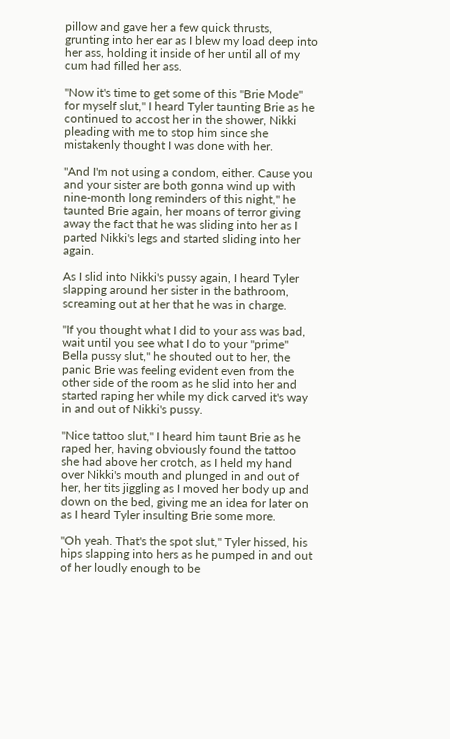pillow and gave her a few quick thrusts, grunting into her ear as I blew my load deep into her ass, holding it inside of her until all of my cum had filled her ass.

"Now it's time to get some of this "Brie Mode" for myself slut," I heard Tyler taunting Brie as he continued to accost her in the shower, Nikki pleading with me to stop him since she mistakenly thought I was done with her.

"And I'm not using a condom, either. Cause you and your sister are both gonna wind up with nine-month long reminders of this night," he taunted Brie again, her moans of terror giving away the fact that he was sliding into her as I parted Nikki's legs and started sliding into her again.

As I slid into Nikki's pussy again, I heard Tyler slapping around her sister in the bathroom, screaming out at her that he was in charge.

"If you thought what I did to your ass was bad, wait until you see what I do to your "prime" Bella pussy slut," he shouted out to her, the panic Brie was feeling evident even from the other side of the room as he slid into her and started raping her while my dick carved it's way in and out of Nikki's pussy.

"Nice tattoo slut," I heard him taunt Brie as he raped her, having obviously found the tattoo she had above her crotch, as I held my hand over Nikki's mouth and plunged in and out of her, her tits jiggling as I moved her body up and down on the bed, giving me an idea for later on as I heard Tyler insulting Brie some more.

"Oh yeah. That's the spot slut," Tyler hissed, his hips slapping into hers as he pumped in and out of her loudly enough to be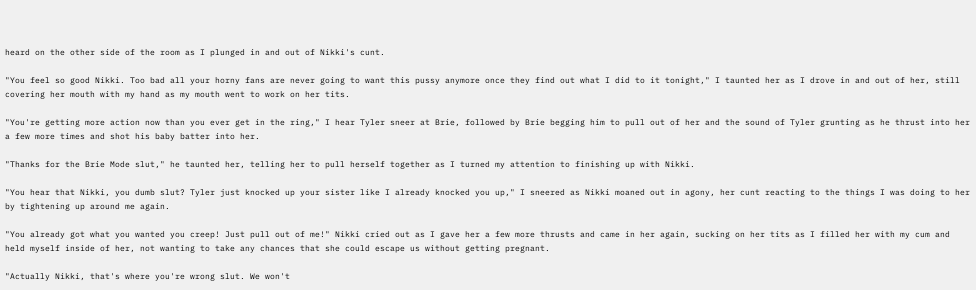heard on the other side of the room as I plunged in and out of Nikki's cunt.

"You feel so good Nikki. Too bad all your horny fans are never going to want this pussy anymore once they find out what I did to it tonight," I taunted her as I drove in and out of her, still covering her mouth with my hand as my mouth went to work on her tits.

"You're getting more action now than you ever get in the ring," I hear Tyler sneer at Brie, followed by Brie begging him to pull out of her and the sound of Tyler grunting as he thrust into her a few more times and shot his baby batter into her.

"Thanks for the Brie Mode slut," he taunted her, telling her to pull herself together as I turned my attention to finishing up with Nikki.

"You hear that Nikki, you dumb slut? Tyler just knocked up your sister like I already knocked you up," I sneered as Nikki moaned out in agony, her cunt reacting to the things I was doing to her by tightening up around me again.

"You already got what you wanted you creep! Just pull out of me!" Nikki cried out as I gave her a few more thrusts and came in her again, sucking on her tits as I filled her with my cum and held myself inside of her, not wanting to take any chances that she could escape us without getting pregnant.

"Actually Nikki, that's where you're wrong slut. We won't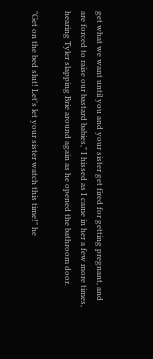get what we want until you and your sister get fired for getting pregnant, and are forced to raise our bastard babies," I hissed as I came in her a few more times, hearing Tyler slapping Brie around again as he opened the bathroom door.

"Get on the bed slut! Let's let your sister watch this time!" he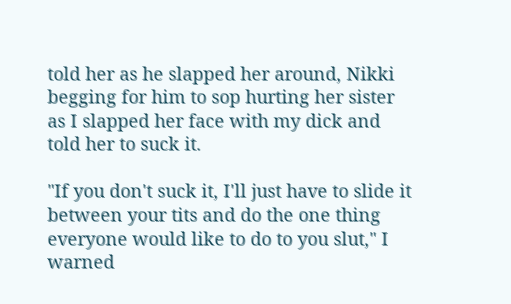told her as he slapped her around, Nikki begging for him to sop hurting her sister as I slapped her face with my dick and told her to suck it.

"If you don't suck it, I'll just have to slide it between your tits and do the one thing everyone would like to do to you slut," I warned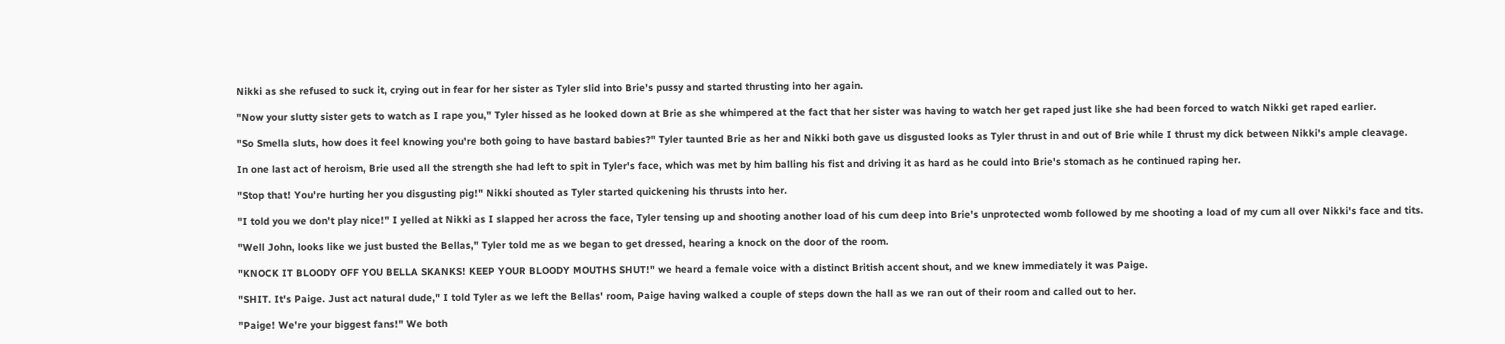Nikki as she refused to suck it, crying out in fear for her sister as Tyler slid into Brie's pussy and started thrusting into her again.

"Now your slutty sister gets to watch as I rape you," Tyler hissed as he looked down at Brie as she whimpered at the fact that her sister was having to watch her get raped just like she had been forced to watch Nikki get raped earlier.

"So Smella sluts, how does it feel knowing you're both going to have bastard babies?" Tyler taunted Brie as her and Nikki both gave us disgusted looks as Tyler thrust in and out of Brie while I thrust my dick between Nikki's ample cleavage.

In one last act of heroism, Brie used all the strength she had left to spit in Tyler's face, which was met by him balling his fist and driving it as hard as he could into Brie's stomach as he continued raping her.

"Stop that! You're hurting her you disgusting pig!" Nikki shouted as Tyler started quickening his thrusts into her.

"I told you we don't play nice!" I yelled at Nikki as I slapped her across the face, Tyler tensing up and shooting another load of his cum deep into Brie's unprotected womb followed by me shooting a load of my cum all over Nikki's face and tits.

"Well John, looks like we just busted the Bellas," Tyler told me as we began to get dressed, hearing a knock on the door of the room.

"KNOCK IT BLOODY OFF YOU BELLA SKANKS! KEEP YOUR BLOODY MOUTHS SHUT!" we heard a female voice with a distinct British accent shout, and we knew immediately it was Paige.

"SHIT. It's Paige. Just act natural dude," I told Tyler as we left the Bellas' room, Paige having walked a couple of steps down the hall as we ran out of their room and called out to her.

"Paige! We're your biggest fans!" We both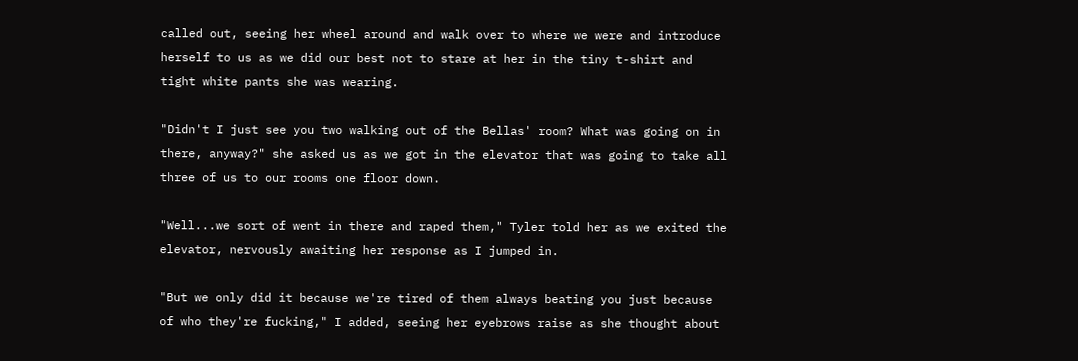called out, seeing her wheel around and walk over to where we were and introduce herself to us as we did our best not to stare at her in the tiny t-shirt and tight white pants she was wearing.

"Didn't I just see you two walking out of the Bellas' room? What was going on in there, anyway?" she asked us as we got in the elevator that was going to take all three of us to our rooms one floor down.

"Well...we sort of went in there and raped them," Tyler told her as we exited the elevator, nervously awaiting her response as I jumped in.

"But we only did it because we're tired of them always beating you just because of who they're fucking," I added, seeing her eyebrows raise as she thought about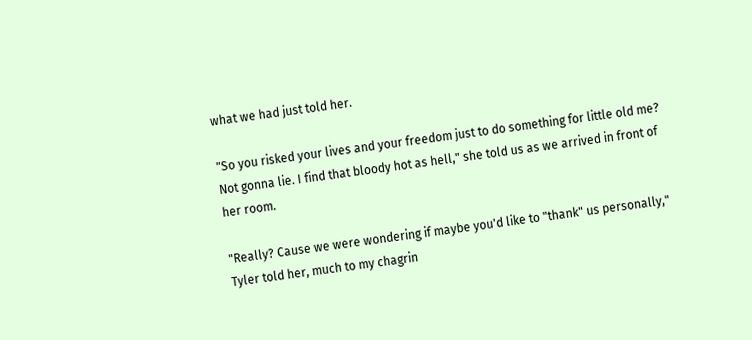what we had just told her.

"So you risked your lives and your freedom just to do something for little old me? Not gonna lie. I find that bloody hot as hell," she told us as we arrived in front of her room.

"Really? Cause we were wondering if maybe you'd like to "thank" us personally," Tyler told her, much to my chagrin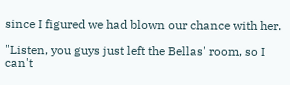since I figured we had blown our chance with her.

"Listen, you guys just left the Bellas' room, so I can't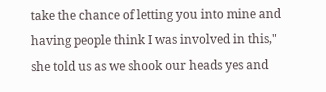take the chance of letting you into mine and having people think I was involved in this," she told us as we shook our heads yes and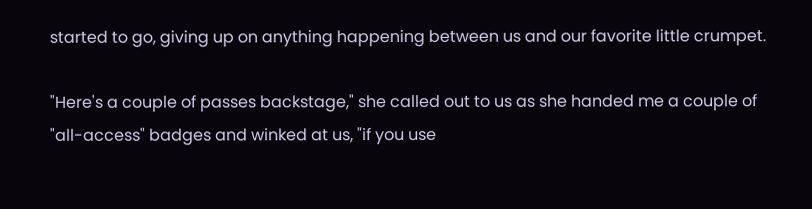started to go, giving up on anything happening between us and our favorite little crumpet.

"Here's a couple of passes backstage," she called out to us as she handed me a couple of "all-access" badges and winked at us, "if you use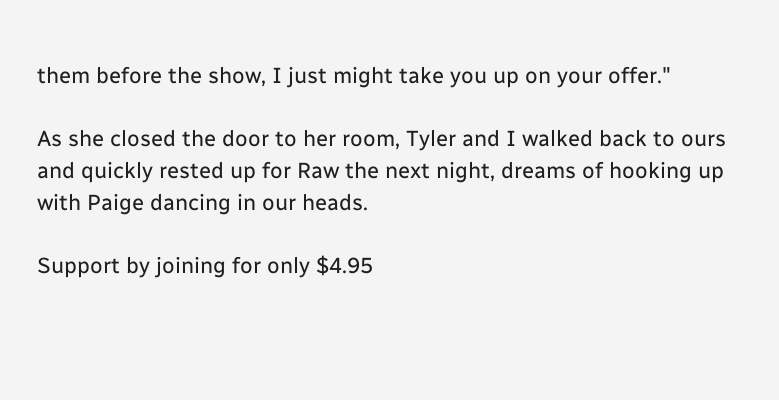them before the show, I just might take you up on your offer."

As she closed the door to her room, Tyler and I walked back to ours and quickly rested up for Raw the next night, dreams of hooking up with Paige dancing in our heads.

Support by joining for only $4.95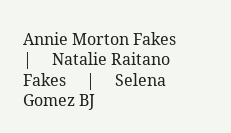Annie Morton Fakes     |     Natalie Raitano Fakes     |     Selena Gomez BJ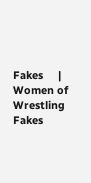Fakes     |     Women of Wrestling Fakes